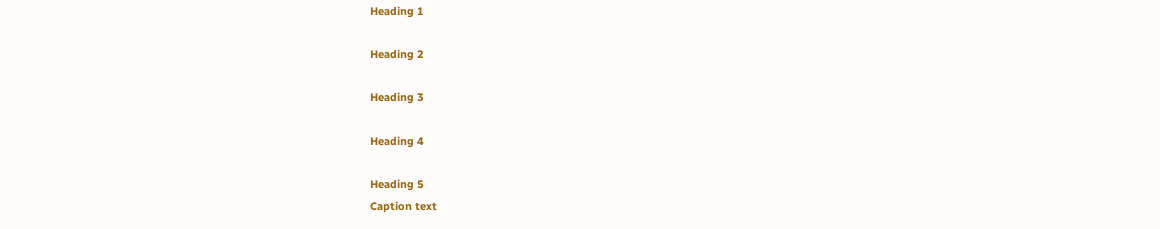Heading 1

Heading 2

Heading 3

Heading 4

Heading 5
Caption text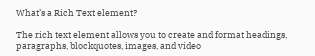What’s a Rich Text element?

The rich text element allows you to create and format headings, paragraphs, blockquotes, images, and video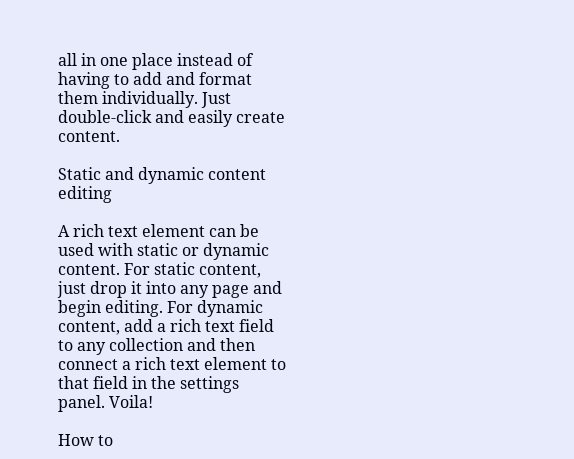all in one place instead of having to add and format them individually. Just double-click and easily create content.

Static and dynamic content editing

A rich text element can be used with static or dynamic content. For static content, just drop it into any page and begin editing. For dynamic content, add a rich text field to any collection and then connect a rich text element to that field in the settings panel. Voila!

How to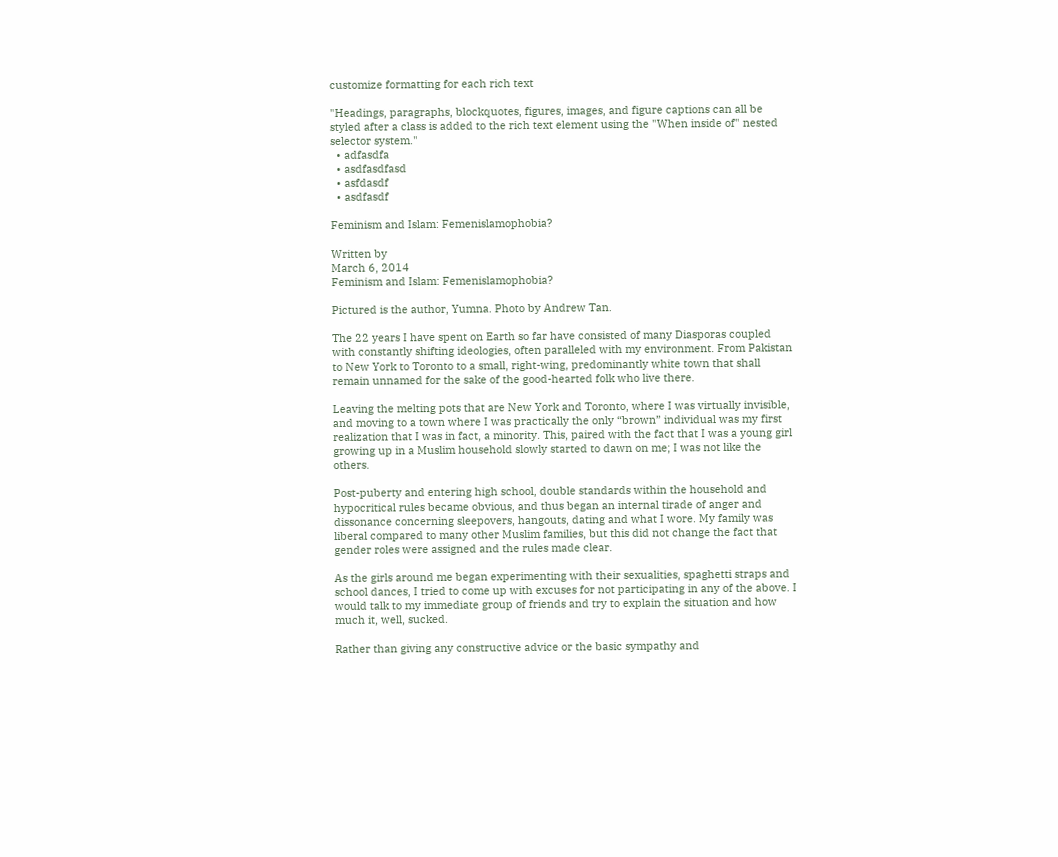customize formatting for each rich text

"Headings, paragraphs, blockquotes, figures, images, and figure captions can all be styled after a class is added to the rich text element using the "When inside of" nested selector system."
  • adfasdfa
  • asdfasdfasd
  • asfdasdf
  • asdfasdf

Feminism and Islam: Femenislamophobia?

Written by
March 6, 2014
Feminism and Islam: Femenislamophobia?

Pictured is the author, Yumna. Photo by Andrew Tan.

The 22 years I have spent on Earth so far have consisted of many Diasporas coupled with constantly shifting ideologies, often paralleled with my environment. From Pakistan to New York to Toronto to a small, right-wing, predominantly white town that shall remain unnamed for the sake of the good-hearted folk who live there.

Leaving the melting pots that are New York and Toronto, where I was virtually invisible, and moving to a town where I was practically the only “brown” individual was my first realization that I was in fact, a minority. This, paired with the fact that I was a young girl growing up in a Muslim household slowly started to dawn on me; I was not like the others.

Post-puberty and entering high school, double standards within the household and hypocritical rules became obvious, and thus began an internal tirade of anger and dissonance concerning sleepovers, hangouts, dating and what I wore. My family was liberal compared to many other Muslim families, but this did not change the fact that gender roles were assigned and the rules made clear.

As the girls around me began experimenting with their sexualities, spaghetti straps and school dances, I tried to come up with excuses for not participating in any of the above. I would talk to my immediate group of friends and try to explain the situation and how much it, well, sucked.

Rather than giving any constructive advice or the basic sympathy and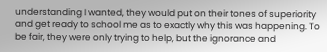understanding I wanted, they would put on their tones of superiority and get ready to school me as to exactly why this was happening. To be fair, they were only trying to help, but the ignorance and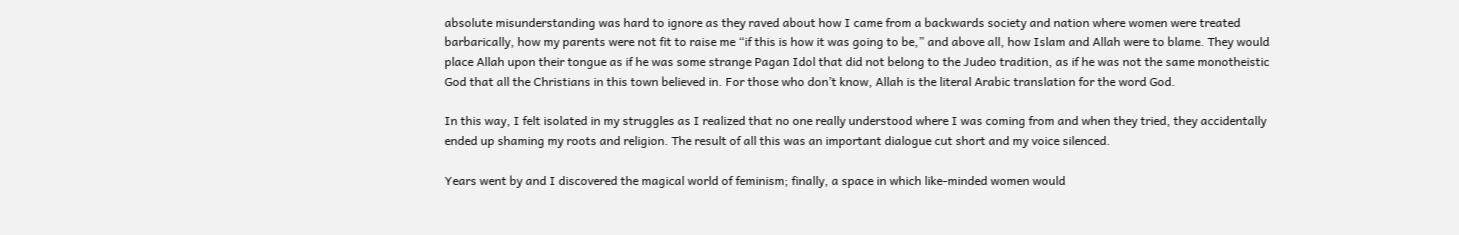absolute misunderstanding was hard to ignore as they raved about how I came from a backwards society and nation where women were treated barbarically, how my parents were not fit to raise me “if this is how it was going to be,” and above all, how Islam and Allah were to blame. They would place Allah upon their tongue as if he was some strange Pagan Idol that did not belong to the Judeo tradition, as if he was not the same monotheistic God that all the Christians in this town believed in. For those who don’t know, Allah is the literal Arabic translation for the word God.

In this way, I felt isolated in my struggles as I realized that no one really understood where I was coming from and when they tried, they accidentally ended up shaming my roots and religion. The result of all this was an important dialogue cut short and my voice silenced.

Years went by and I discovered the magical world of feminism; finally, a space in which like-minded women would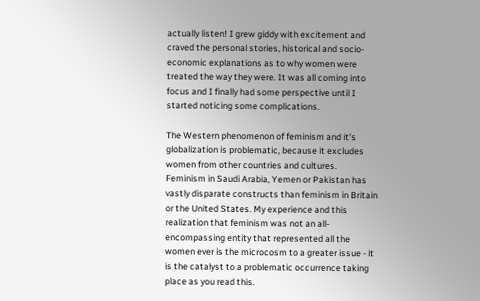actually listen! I grew giddy with excitement and craved the personal stories, historical and socio-economic explanations as to why women were treated the way they were. It was all coming into focus and I finally had some perspective until I started noticing some complications.

The Western phenomenon of feminism and it’s globalization is problematic, because it excludes women from other countries and cultures. Feminism in Saudi Arabia, Yemen or Pakistan has vastly disparate constructs than feminism in Britain or the United States. My experience and this realization that feminism was not an all-encompassing entity that represented all the women ever is the microcosm to a greater issue - it is the catalyst to a problematic occurrence taking place as you read this.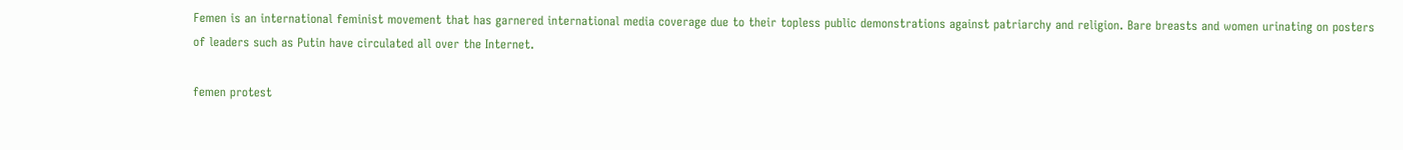Femen is an international feminist movement that has garnered international media coverage due to their topless public demonstrations against patriarchy and religion. Bare breasts and women urinating on posters of leaders such as Putin have circulated all over the Internet.

femen protest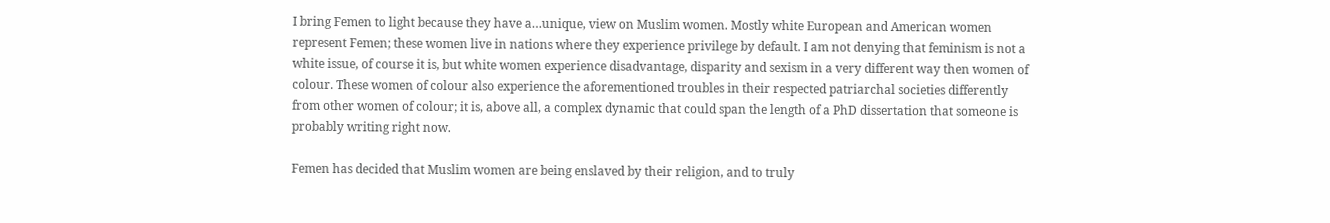I bring Femen to light because they have a…unique, view on Muslim women. Mostly white European and American women represent Femen; these women live in nations where they experience privilege by default. I am not denying that feminism is not a white issue, of course it is, but white women experience disadvantage, disparity and sexism in a very different way then women of colour. These women of colour also experience the aforementioned troubles in their respected patriarchal societies differently from other women of colour; it is, above all, a complex dynamic that could span the length of a PhD dissertation that someone is probably writing right now.

Femen has decided that Muslim women are being enslaved by their religion, and to truly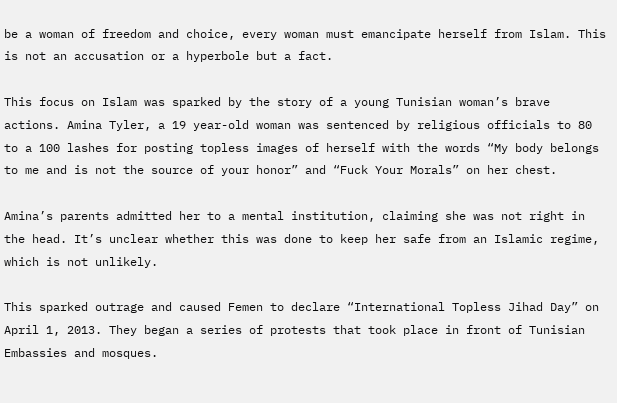be a woman of freedom and choice, every woman must emancipate herself from Islam. This is not an accusation or a hyperbole but a fact.

This focus on Islam was sparked by the story of a young Tunisian woman’s brave actions. Amina Tyler, a 19 year-old woman was sentenced by religious officials to 80 to a 100 lashes for posting topless images of herself with the words “My body belongs to me and is not the source of your honor” and “Fuck Your Morals” on her chest.

Amina’s parents admitted her to a mental institution, claiming she was not right in the head. It’s unclear whether this was done to keep her safe from an Islamic regime, which is not unlikely.

This sparked outrage and caused Femen to declare “International Topless Jihad Day” on April 1, 2013. They began a series of protests that took place in front of Tunisian Embassies and mosques.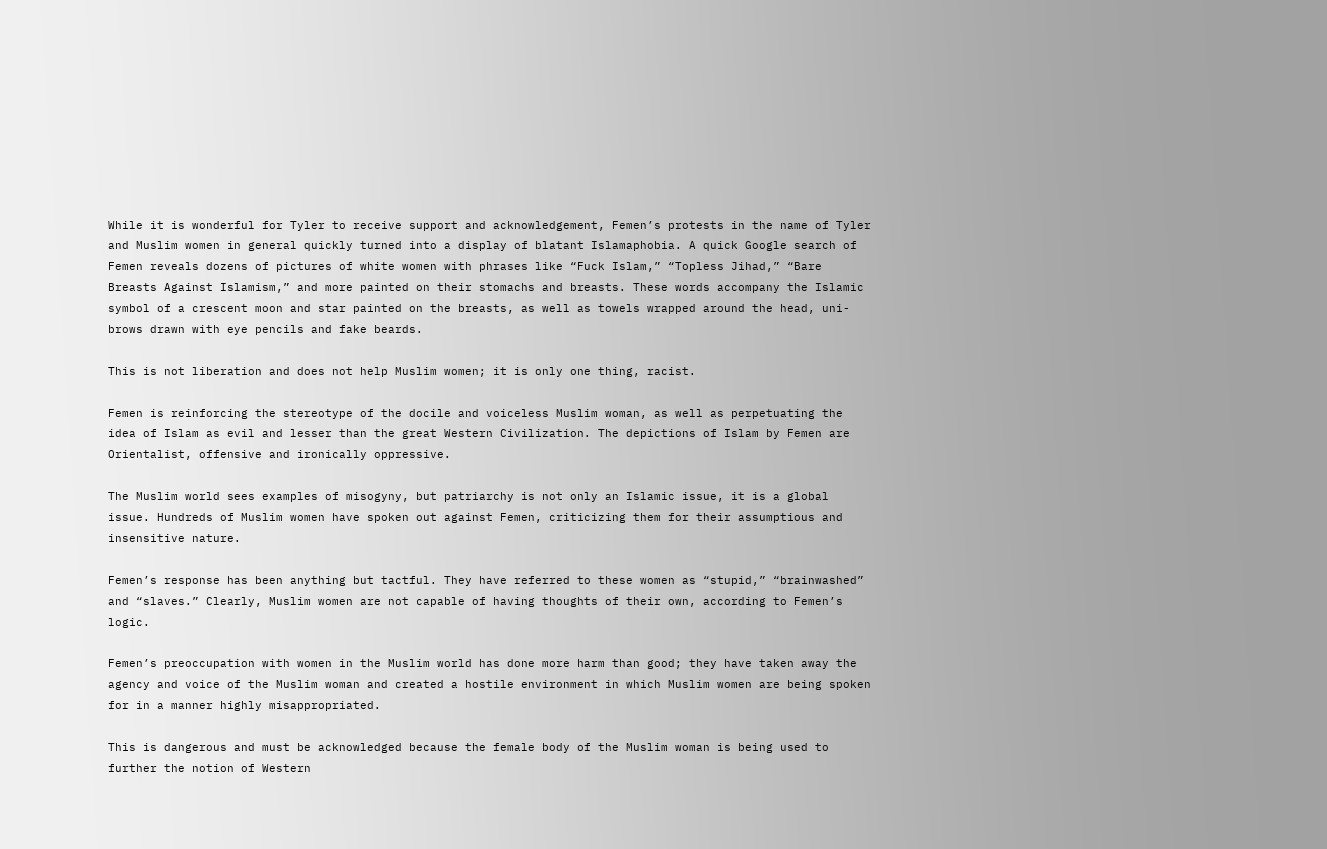While it is wonderful for Tyler to receive support and acknowledgement, Femen’s protests in the name of Tyler and Muslim women in general quickly turned into a display of blatant Islamaphobia. A quick Google search of Femen reveals dozens of pictures of white women with phrases like “Fuck Islam,” “Topless Jihad,” “Bare Breasts Against Islamism,” and more painted on their stomachs and breasts. These words accompany the Islamic symbol of a crescent moon and star painted on the breasts, as well as towels wrapped around the head, uni-brows drawn with eye pencils and fake beards.

This is not liberation and does not help Muslim women; it is only one thing, racist.

Femen is reinforcing the stereotype of the docile and voiceless Muslim woman, as well as perpetuating the idea of Islam as evil and lesser than the great Western Civilization. The depictions of Islam by Femen are Orientalist, offensive and ironically oppressive.

The Muslim world sees examples of misogyny, but patriarchy is not only an Islamic issue, it is a global issue. Hundreds of Muslim women have spoken out against Femen, criticizing them for their assumptious and insensitive nature.

Femen’s response has been anything but tactful. They have referred to these women as “stupid,” “brainwashed” and “slaves.” Clearly, Muslim women are not capable of having thoughts of their own, according to Femen’s logic.

Femen’s preoccupation with women in the Muslim world has done more harm than good; they have taken away the agency and voice of the Muslim woman and created a hostile environment in which Muslim women are being spoken for in a manner highly misappropriated.

This is dangerous and must be acknowledged because the female body of the Muslim woman is being used to further the notion of Western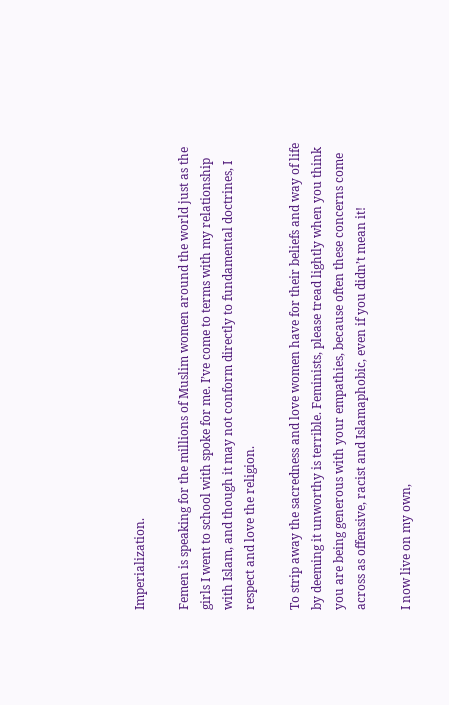Imperialization.

Femen is speaking for the millions of Muslim women around the world just as the girls I went to school with spoke for me. I’ve come to terms with my relationship with Islam, and though it may not conform directly to fundamental doctrines, I respect and love the religion.

To strip away the sacredness and love women have for their beliefs and way of life by deeming it unworthy is terrible. Feminists, please tread lightly when you think you are being generous with your empathies, because often these concerns come across as offensive, racist and Islamaphobic, even if you didn’t mean it!

I now live on my own,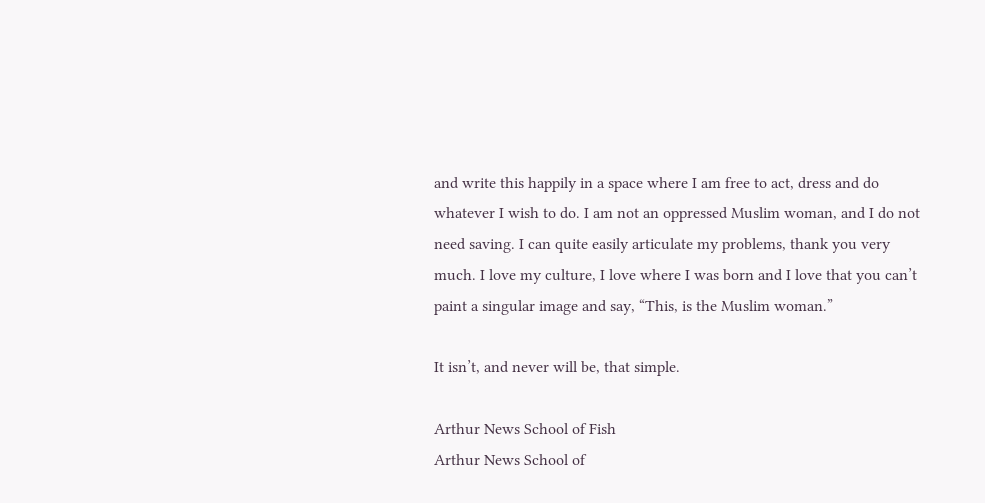and write this happily in a space where I am free to act, dress and do whatever I wish to do. I am not an oppressed Muslim woman, and I do not need saving. I can quite easily articulate my problems, thank you very much. I love my culture, I love where I was born and I love that you can’t paint a singular image and say, “This, is the Muslim woman.”

It isn’t, and never will be, that simple.

Arthur News School of Fish
Arthur News School of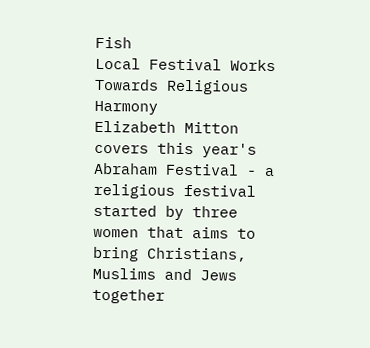Fish
Local Festival Works Towards Religious Harmony
Elizabeth Mitton covers this year's Abraham Festival - a religious festival started by three women that aims to bring Christians, Muslims and Jews together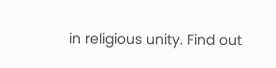in religious unity. Find out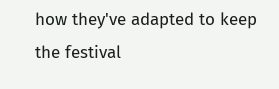how they've adapted to keep the festival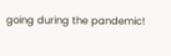going during the pandemic!